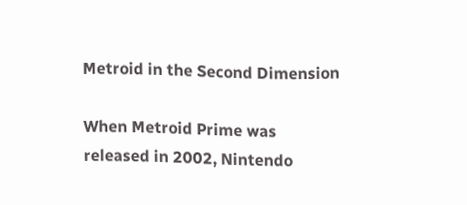Metroid in the Second Dimension

When Metroid Prime was released in 2002, Nintendo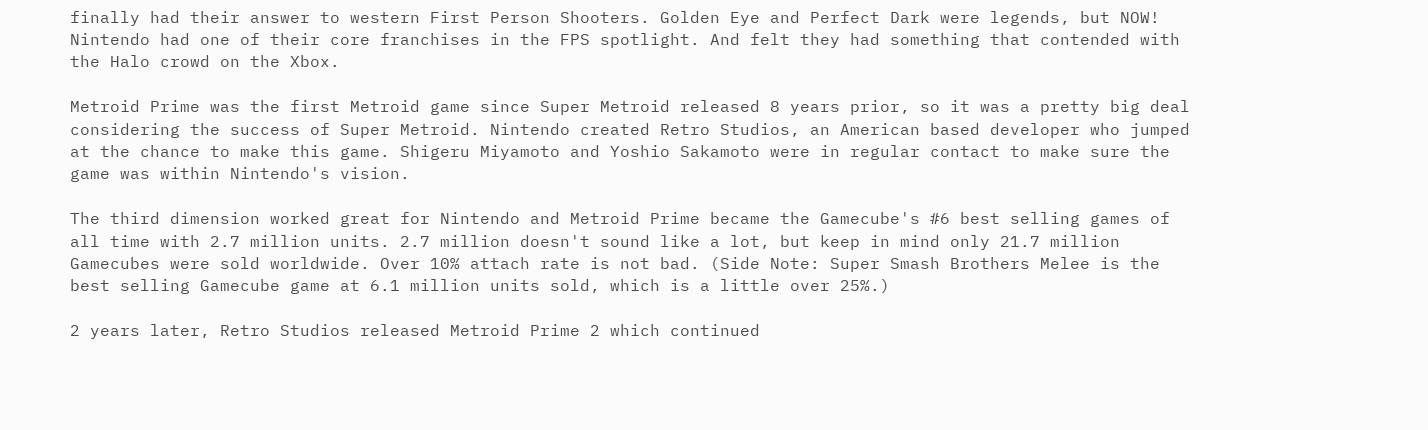finally had their answer to western First Person Shooters. Golden Eye and Perfect Dark were legends, but NOW! Nintendo had one of their core franchises in the FPS spotlight. And felt they had something that contended with the Halo crowd on the Xbox.

Metroid Prime was the first Metroid game since Super Metroid released 8 years prior, so it was a pretty big deal considering the success of Super Metroid. Nintendo created Retro Studios, an American based developer who jumped at the chance to make this game. Shigeru Miyamoto and Yoshio Sakamoto were in regular contact to make sure the game was within Nintendo's vision.

The third dimension worked great for Nintendo and Metroid Prime became the Gamecube's #6 best selling games of all time with 2.7 million units. 2.7 million doesn't sound like a lot, but keep in mind only 21.7 million Gamecubes were sold worldwide. Over 10% attach rate is not bad. (Side Note: Super Smash Brothers Melee is the best selling Gamecube game at 6.1 million units sold, which is a little over 25%.)

2 years later, Retro Studios released Metroid Prime 2 which continued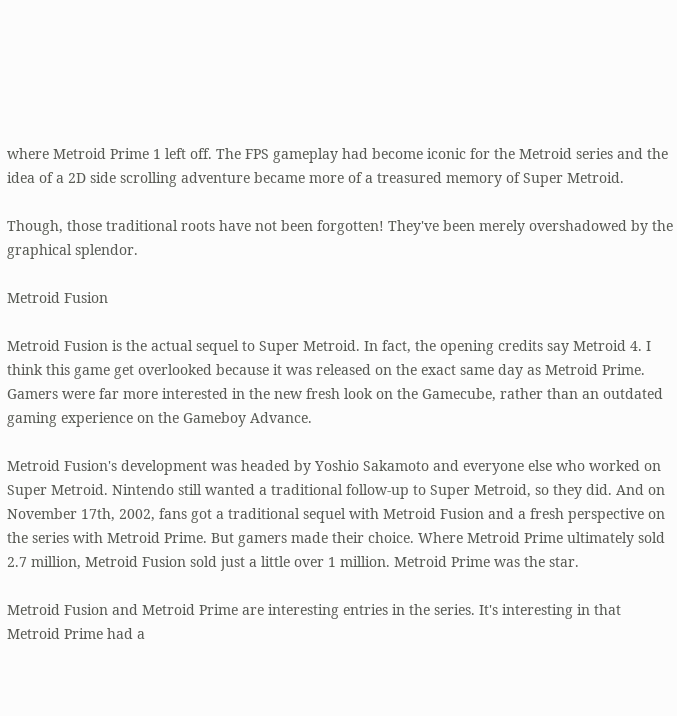where Metroid Prime 1 left off. The FPS gameplay had become iconic for the Metroid series and the idea of a 2D side scrolling adventure became more of a treasured memory of Super Metroid.

Though, those traditional roots have not been forgotten! They've been merely overshadowed by the graphical splendor.

Metroid Fusion

Metroid Fusion is the actual sequel to Super Metroid. In fact, the opening credits say Metroid 4. I think this game get overlooked because it was released on the exact same day as Metroid Prime. Gamers were far more interested in the new fresh look on the Gamecube, rather than an outdated gaming experience on the Gameboy Advance.

Metroid Fusion's development was headed by Yoshio Sakamoto and everyone else who worked on Super Metroid. Nintendo still wanted a traditional follow-up to Super Metroid, so they did. And on November 17th, 2002, fans got a traditional sequel with Metroid Fusion and a fresh perspective on the series with Metroid Prime. But gamers made their choice. Where Metroid Prime ultimately sold 2.7 million, Metroid Fusion sold just a little over 1 million. Metroid Prime was the star.

Metroid Fusion and Metroid Prime are interesting entries in the series. It's interesting in that Metroid Prime had a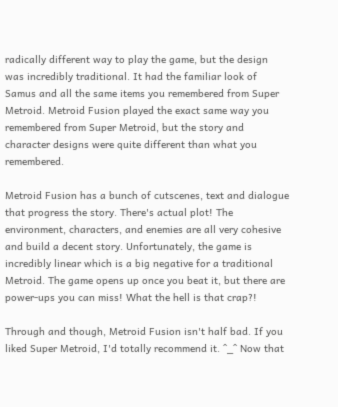radically different way to play the game, but the design was incredibly traditional. It had the familiar look of Samus and all the same items you remembered from Super Metroid. Metroid Fusion played the exact same way you remembered from Super Metroid, but the story and character designs were quite different than what you remembered.

Metroid Fusion has a bunch of cutscenes, text and dialogue that progress the story. There's actual plot! The environment, characters, and enemies are all very cohesive and build a decent story. Unfortunately, the game is incredibly linear which is a big negative for a traditional Metroid. The game opens up once you beat it, but there are power-ups you can miss! What the hell is that crap?!

Through and though, Metroid Fusion isn't half bad. If you liked Super Metroid, I'd totally recommend it. ^_^ Now that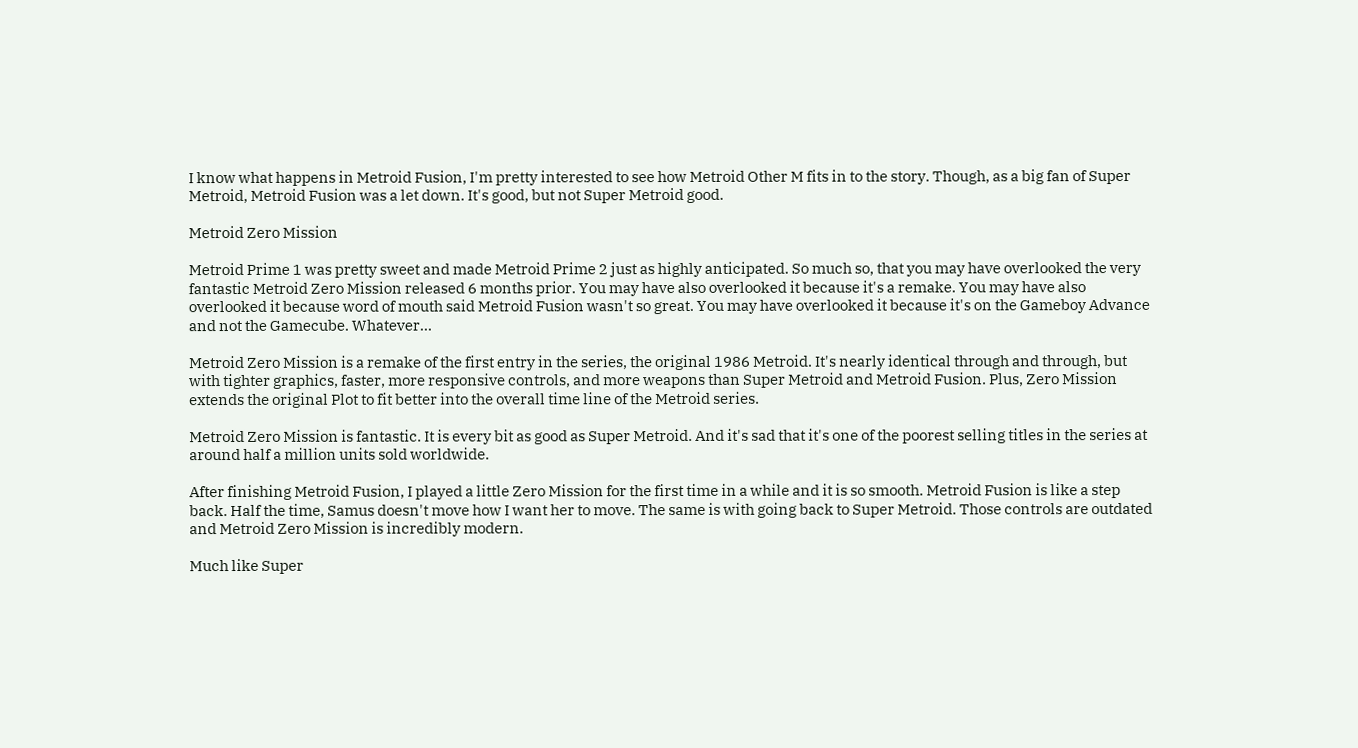I know what happens in Metroid Fusion, I'm pretty interested to see how Metroid Other M fits in to the story. Though, as a big fan of Super Metroid, Metroid Fusion was a let down. It's good, but not Super Metroid good.

Metroid Zero Mission

Metroid Prime 1 was pretty sweet and made Metroid Prime 2 just as highly anticipated. So much so, that you may have overlooked the very fantastic Metroid Zero Mission released 6 months prior. You may have also overlooked it because it's a remake. You may have also overlooked it because word of mouth said Metroid Fusion wasn't so great. You may have overlooked it because it's on the Gameboy Advance and not the Gamecube. Whatever...

Metroid Zero Mission is a remake of the first entry in the series, the original 1986 Metroid. It's nearly identical through and through, but with tighter graphics, faster, more responsive controls, and more weapons than Super Metroid and Metroid Fusion. Plus, Zero Mission extends the original Plot to fit better into the overall time line of the Metroid series.

Metroid Zero Mission is fantastic. It is every bit as good as Super Metroid. And it's sad that it's one of the poorest selling titles in the series at around half a million units sold worldwide.

After finishing Metroid Fusion, I played a little Zero Mission for the first time in a while and it is so smooth. Metroid Fusion is like a step back. Half the time, Samus doesn't move how I want her to move. The same is with going back to Super Metroid. Those controls are outdated and Metroid Zero Mission is incredibly modern.

Much like Super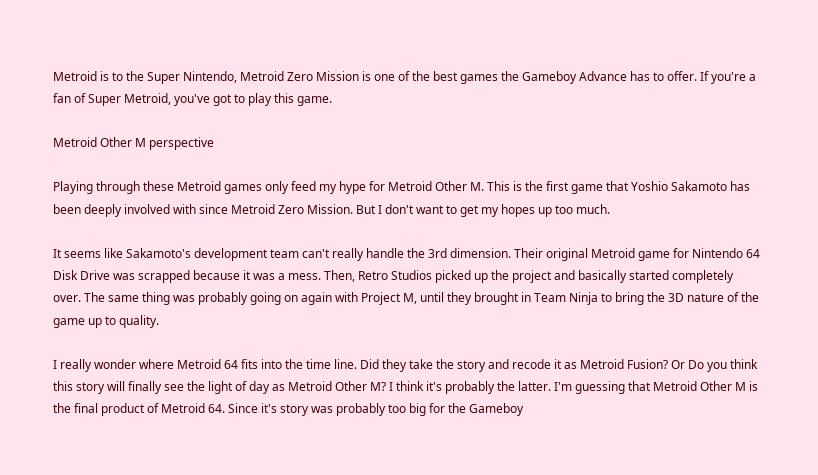Metroid is to the Super Nintendo, Metroid Zero Mission is one of the best games the Gameboy Advance has to offer. If you're a fan of Super Metroid, you've got to play this game.

Metroid Other M perspective

Playing through these Metroid games only feed my hype for Metroid Other M. This is the first game that Yoshio Sakamoto has been deeply involved with since Metroid Zero Mission. But I don't want to get my hopes up too much.

It seems like Sakamoto's development team can't really handle the 3rd dimension. Their original Metroid game for Nintendo 64 Disk Drive was scrapped because it was a mess. Then, Retro Studios picked up the project and basically started completely over. The same thing was probably going on again with Project M, until they brought in Team Ninja to bring the 3D nature of the game up to quality.

I really wonder where Metroid 64 fits into the time line. Did they take the story and recode it as Metroid Fusion? Or Do you think this story will finally see the light of day as Metroid Other M? I think it's probably the latter. I'm guessing that Metroid Other M is the final product of Metroid 64. Since it's story was probably too big for the Gameboy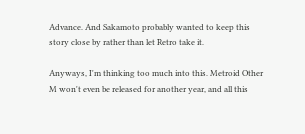Advance. And Sakamoto probably wanted to keep this story close by rather than let Retro take it.

Anyways, I'm thinking too much into this. Metroid Other M won't even be released for another year, and all this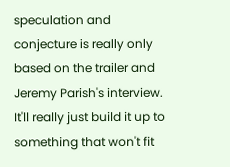speculation and conjecture is really only based on the trailer and Jeremy Parish's interview. It'll really just build it up to something that won't fit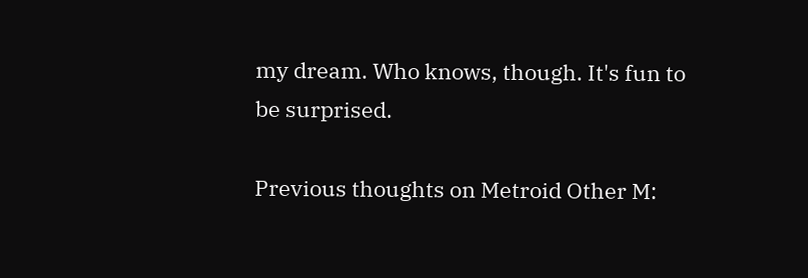my dream. Who knows, though. It's fun to be surprised.

Previous thoughts on Metroid Other M: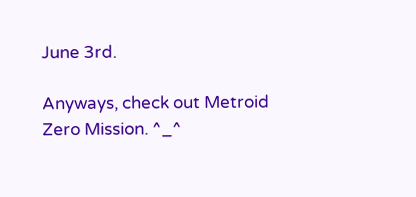June 3rd.

Anyways, check out Metroid Zero Mission. ^_^